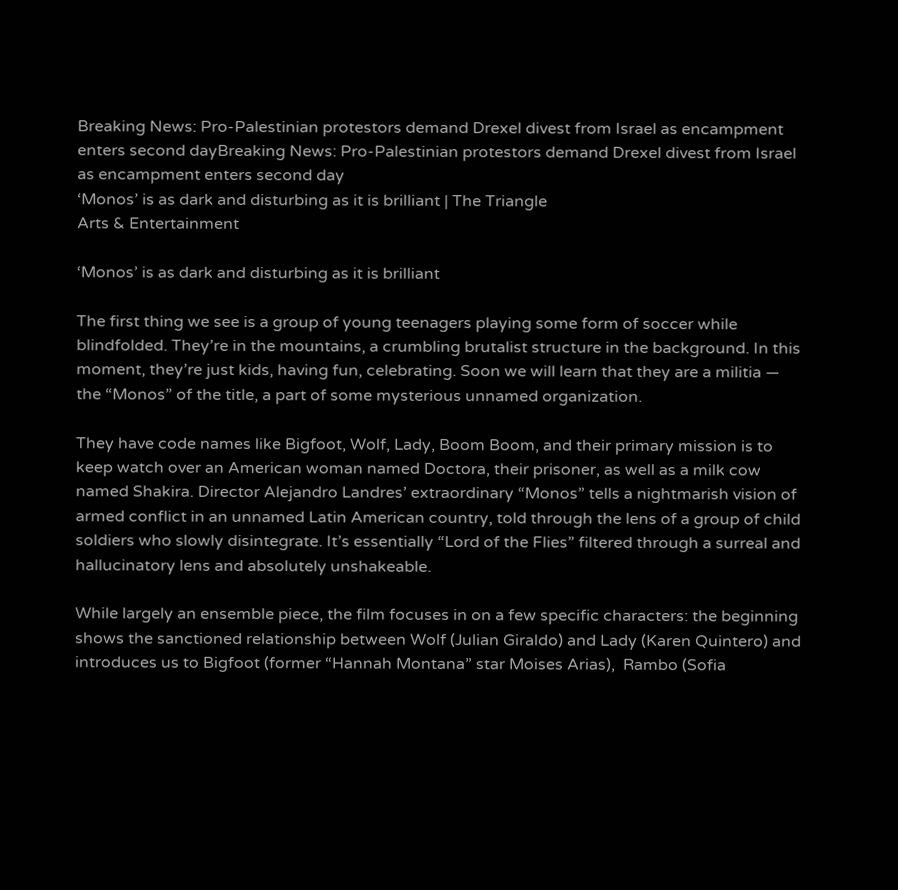Breaking News: Pro-Palestinian protestors demand Drexel divest from Israel as encampment enters second dayBreaking News: Pro-Palestinian protestors demand Drexel divest from Israel as encampment enters second day
‘Monos’ is as dark and disturbing as it is brilliant | The Triangle
Arts & Entertainment

‘Monos’ is as dark and disturbing as it is brilliant

The first thing we see is a group of young teenagers playing some form of soccer while blindfolded. They’re in the mountains, a crumbling brutalist structure in the background. In this moment, they’re just kids, having fun, celebrating. Soon we will learn that they are a militia — the “Monos” of the title, a part of some mysterious unnamed organization.

They have code names like Bigfoot, Wolf, Lady, Boom Boom, and their primary mission is to keep watch over an American woman named Doctora, their prisoner, as well as a milk cow named Shakira. Director Alejandro Landres’ extraordinary “Monos” tells a nightmarish vision of armed conflict in an unnamed Latin American country, told through the lens of a group of child soldiers who slowly disintegrate. It’s essentially “Lord of the Flies” filtered through a surreal and hallucinatory lens and absolutely unshakeable.

While largely an ensemble piece, the film focuses in on a few specific characters: the beginning shows the sanctioned relationship between Wolf (Julian Giraldo) and Lady (Karen Quintero) and introduces us to Bigfoot (former “Hannah Montana” star Moises Arias),  Rambo (Sofia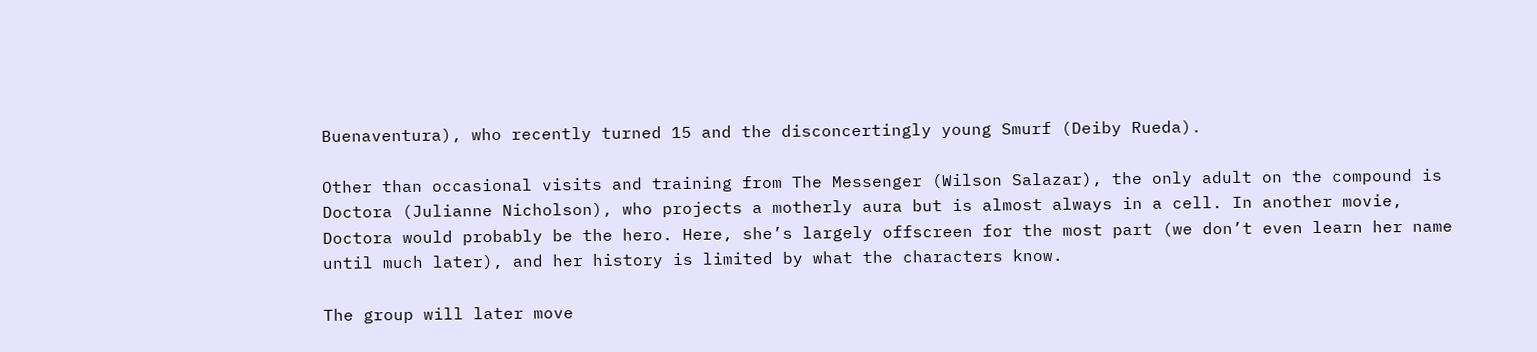Buenaventura), who recently turned 15 and the disconcertingly young Smurf (Deiby Rueda).

Other than occasional visits and training from The Messenger (Wilson Salazar), the only adult on the compound is Doctora (Julianne Nicholson), who projects a motherly aura but is almost always in a cell. In another movie, Doctora would probably be the hero. Here, she’s largely offscreen for the most part (we don’t even learn her name until much later), and her history is limited by what the characters know.

The group will later move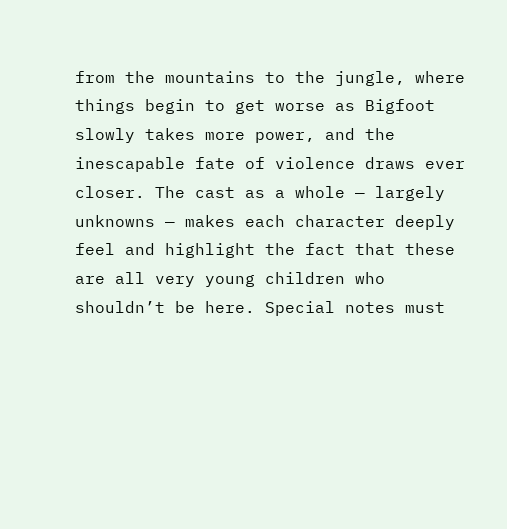from the mountains to the jungle, where things begin to get worse as Bigfoot slowly takes more power, and the inescapable fate of violence draws ever closer. The cast as a whole — largely unknowns — makes each character deeply feel and highlight the fact that these are all very young children who shouldn’t be here. Special notes must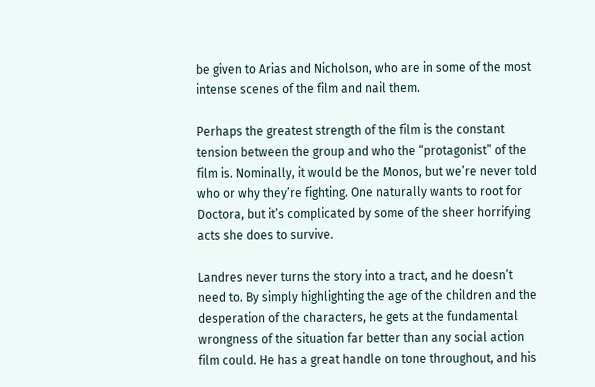be given to Arias and Nicholson, who are in some of the most intense scenes of the film and nail them.

Perhaps the greatest strength of the film is the constant tension between the group and who the “protagonist” of the film is. Nominally, it would be the Monos, but we’re never told who or why they’re fighting. One naturally wants to root for Doctora, but it’s complicated by some of the sheer horrifying acts she does to survive.

Landres never turns the story into a tract, and he doesn’t need to. By simply highlighting the age of the children and the desperation of the characters, he gets at the fundamental wrongness of the situation far better than any social action film could. He has a great handle on tone throughout, and his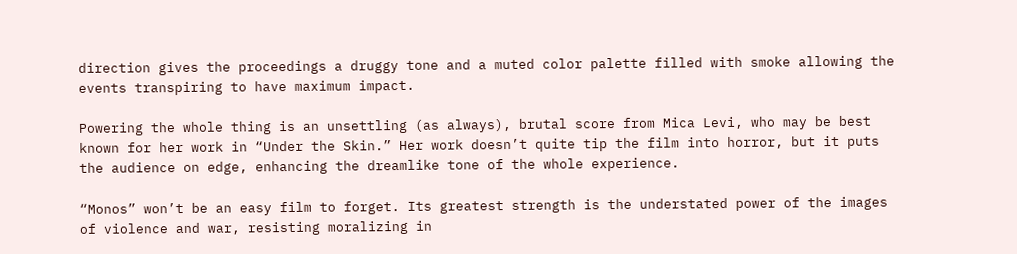direction gives the proceedings a druggy tone and a muted color palette filled with smoke allowing the events transpiring to have maximum impact.

Powering the whole thing is an unsettling (as always), brutal score from Mica Levi, who may be best known for her work in “Under the Skin.” Her work doesn’t quite tip the film into horror, but it puts the audience on edge, enhancing the dreamlike tone of the whole experience.

“Monos” won’t be an easy film to forget. Its greatest strength is the understated power of the images of violence and war, resisting moralizing in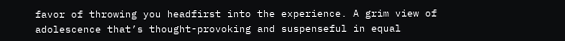favor of throwing you headfirst into the experience. A grim view of adolescence that’s thought-provoking and suspenseful in equal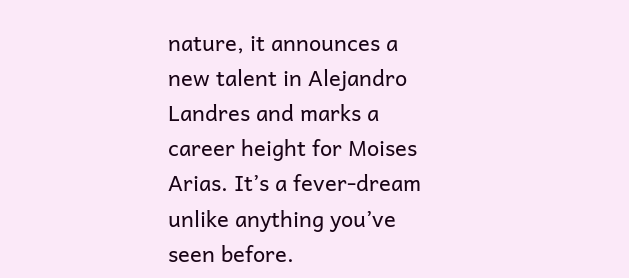nature, it announces a new talent in Alejandro Landres and marks a career height for Moises Arias. It’s a fever-dream unlike anything you’ve seen before.